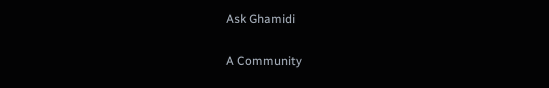Ask Ghamidi

A Community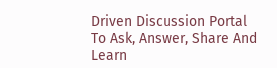Driven Discussion Portal
To Ask, Answer, Share And Learn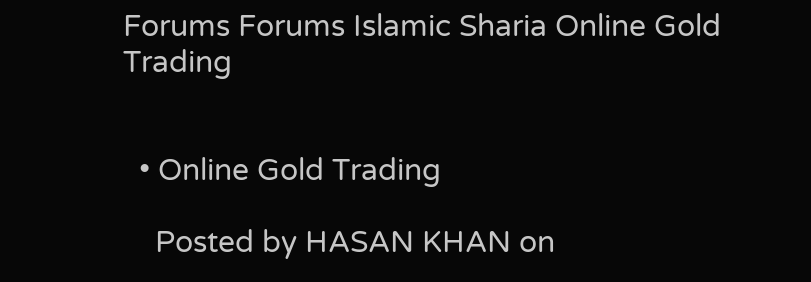Forums Forums Islamic Sharia Online Gold Trading


  • Online Gold Trading

    Posted by HASAN KHAN on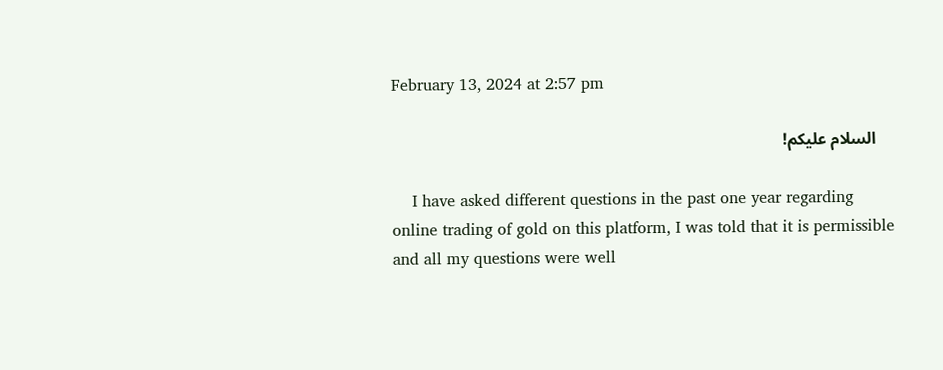February 13, 2024 at 2:57 pm

    السلام عليكم!

    I have asked different questions in the past one year regarding online trading of gold on this platform, I was told that it is permissible and all my questions were well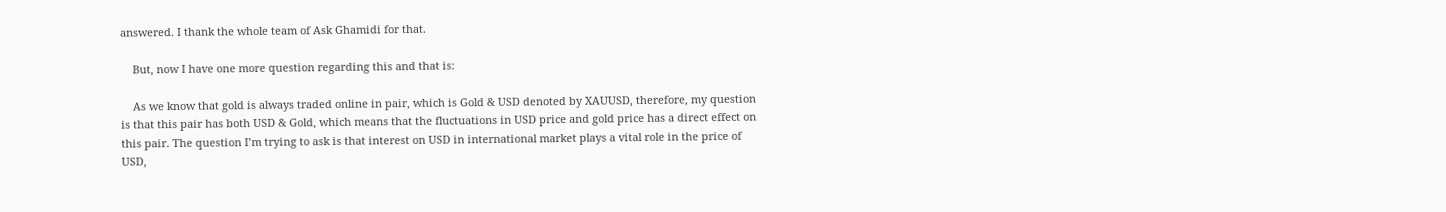answered. I thank the whole team of Ask Ghamidi for that.

    But, now I have one more question regarding this and that is:

    As we know that gold is always traded online in pair, which is Gold & USD denoted by XAUUSD, therefore, my question is that this pair has both USD & Gold, which means that the fluctuations in USD price and gold price has a direct effect on this pair. The question I’m trying to ask is that interest on USD in international market plays a vital role in the price of USD,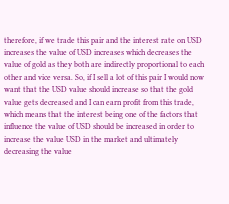therefore, if we trade this pair and the interest rate on USD increases the value of USD increases which decreases the value of gold as they both are indirectly proportional to each other and vice versa. So, if I sell a lot of this pair I would now want that the USD value should increase so that the gold value gets decreased and I can earn profit from this trade, which means that the interest being one of the factors that influence the value of USD should be increased in order to increase the value USD in the market and ultimately decreasing the value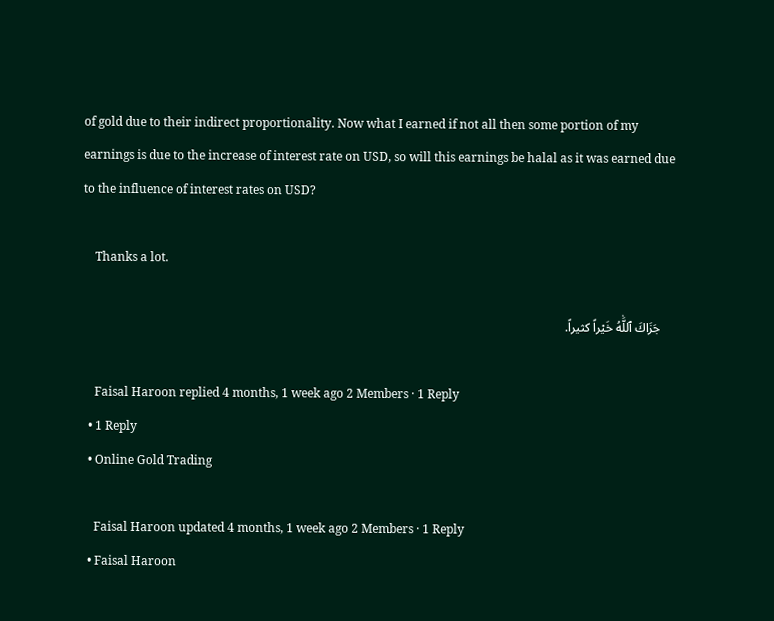of gold due to their indirect proportionality. Now what I earned if not all then some portion of my earnings is due to the increase of interest rate on USD, so will this earnings be halal as it was earned due to the influence of interest rates on USD?

    Thanks a lot.

    جَزَاكَ ٱللَّٰهُ خَيْراً کثیراً.

    Faisal Haroon replied 4 months, 1 week ago 2 Members · 1 Reply
  • 1 Reply
  • Online Gold Trading

    Faisal Haroon updated 4 months, 1 week ago 2 Members · 1 Reply
  • Faisal Haroon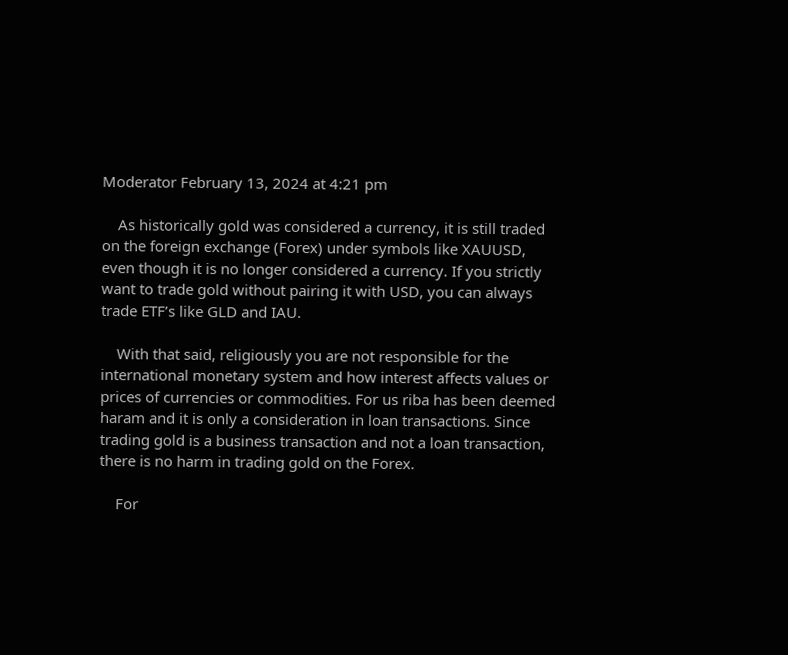Moderator February 13, 2024 at 4:21 pm

    As historically gold was considered a currency, it is still traded on the foreign exchange (Forex) under symbols like XAUUSD, even though it is no longer considered a currency. If you strictly want to trade gold without pairing it with USD, you can always trade ETF’s like GLD and IAU.

    With that said, religiously you are not responsible for the international monetary system and how interest affects values or prices of currencies or commodities. For us riba has been deemed haram and it is only a consideration in loan transactions. Since trading gold is a business transaction and not a loan transaction, there is no harm in trading gold on the Forex.

    For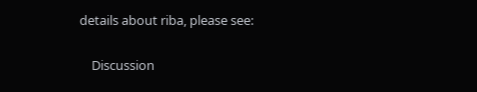details about riba, please see:

    Discussion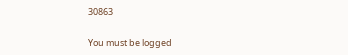30863

You must be logged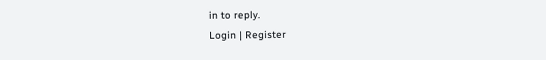in to reply.
Login | Register